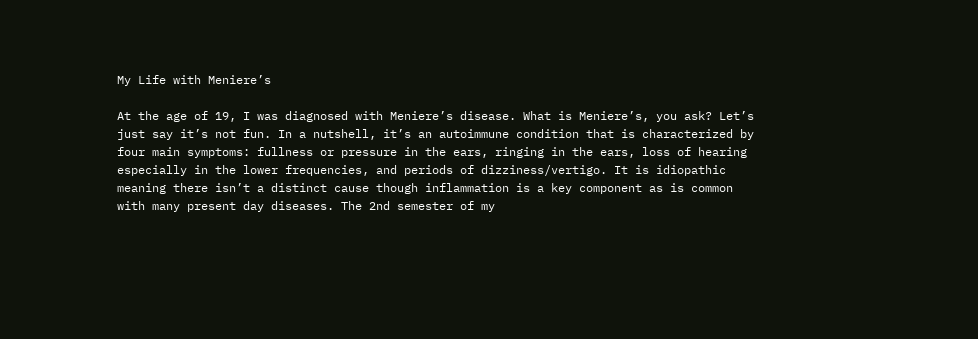My Life with Meniere’s

At the age of 19, I was diagnosed with Meniere’s disease. What is Meniere’s, you ask? Let’s just say it’s not fun. In a nutshell, it’s an autoimmune condition that is characterized by four main symptoms: fullness or pressure in the ears, ringing in the ears, loss of hearing especially in the lower frequencies, and periods of dizziness/vertigo. It is idiopathic meaning there isn’t a distinct cause though inflammation is a key component as is common with many present day diseases. The 2nd semester of my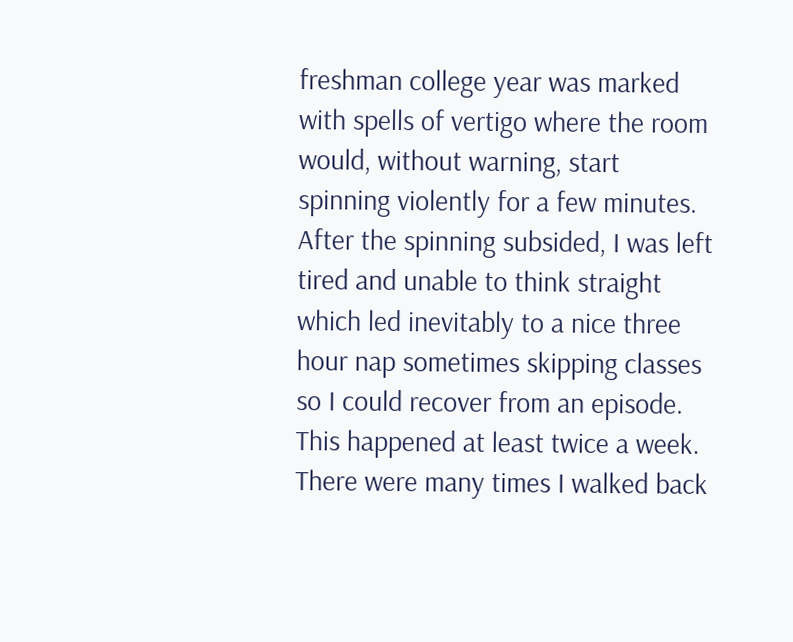freshman college year was marked with spells of vertigo where the room would, without warning, start spinning violently for a few minutes. After the spinning subsided, I was left tired and unable to think straight which led inevitably to a nice three hour nap sometimes skipping classes so I could recover from an episode. This happened at least twice a week. There were many times I walked back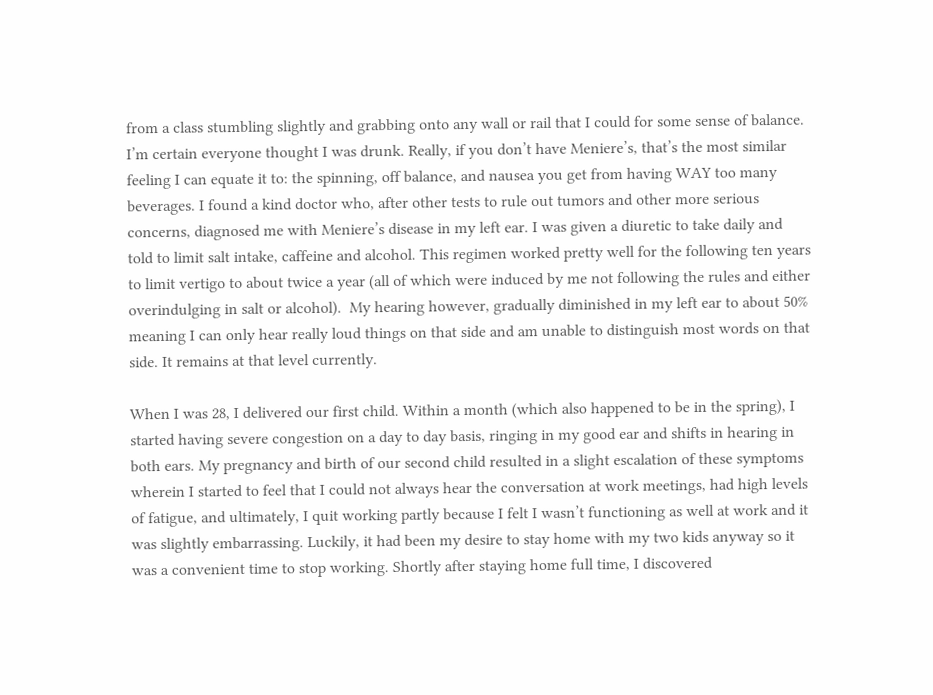from a class stumbling slightly and grabbing onto any wall or rail that I could for some sense of balance. I’m certain everyone thought I was drunk. Really, if you don’t have Meniere’s, that’s the most similar feeling I can equate it to: the spinning, off balance, and nausea you get from having WAY too many beverages. I found a kind doctor who, after other tests to rule out tumors and other more serious concerns, diagnosed me with Meniere’s disease in my left ear. I was given a diuretic to take daily and told to limit salt intake, caffeine and alcohol. This regimen worked pretty well for the following ten years to limit vertigo to about twice a year (all of which were induced by me not following the rules and either overindulging in salt or alcohol).  My hearing however, gradually diminished in my left ear to about 50% meaning I can only hear really loud things on that side and am unable to distinguish most words on that side. It remains at that level currently.

When I was 28, I delivered our first child. Within a month (which also happened to be in the spring), I started having severe congestion on a day to day basis, ringing in my good ear and shifts in hearing in both ears. My pregnancy and birth of our second child resulted in a slight escalation of these symptoms wherein I started to feel that I could not always hear the conversation at work meetings, had high levels of fatigue, and ultimately, I quit working partly because I felt I wasn’t functioning as well at work and it was slightly embarrassing. Luckily, it had been my desire to stay home with my two kids anyway so it was a convenient time to stop working. Shortly after staying home full time, I discovered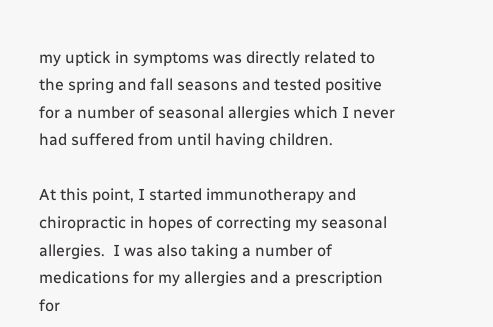my uptick in symptoms was directly related to the spring and fall seasons and tested positive for a number of seasonal allergies which I never had suffered from until having children.

At this point, I started immunotherapy and chiropractic in hopes of correcting my seasonal allergies.  I was also taking a number of medications for my allergies and a prescription for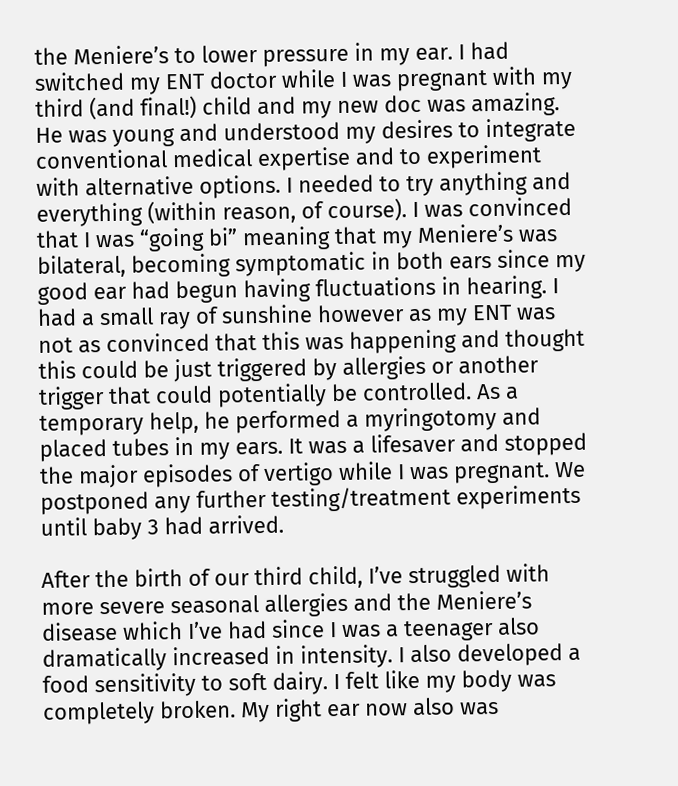the Meniere’s to lower pressure in my ear. I had switched my ENT doctor while I was pregnant with my third (and final!) child and my new doc was amazing. He was young and understood my desires to integrate conventional medical expertise and to experiment with alternative options. I needed to try anything and everything (within reason, of course). I was convinced that I was “going bi” meaning that my Meniere’s was bilateral, becoming symptomatic in both ears since my good ear had begun having fluctuations in hearing. I had a small ray of sunshine however as my ENT was not as convinced that this was happening and thought this could be just triggered by allergies or another trigger that could potentially be controlled. As a temporary help, he performed a myringotomy and placed tubes in my ears. It was a lifesaver and stopped the major episodes of vertigo while I was pregnant. We postponed any further testing/treatment experiments until baby 3 had arrived.

After the birth of our third child, I’ve struggled with more severe seasonal allergies and the Meniere’s disease which I’ve had since I was a teenager also dramatically increased in intensity. I also developed a food sensitivity to soft dairy. I felt like my body was completely broken. My right ear now also was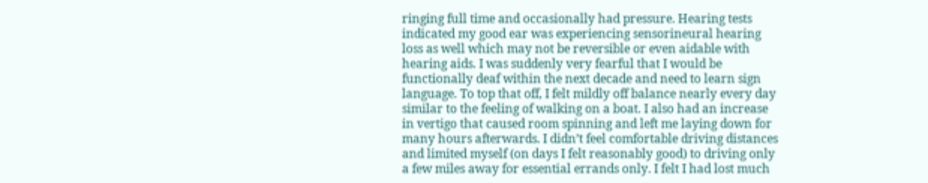ringing full time and occasionally had pressure. Hearing tests indicated my good ear was experiencing sensorineural hearing loss as well which may not be reversible or even aidable with hearing aids. I was suddenly very fearful that I would be functionally deaf within the next decade and need to learn sign language. To top that off, I felt mildly off balance nearly every day similar to the feeling of walking on a boat. I also had an increase in vertigo that caused room spinning and left me laying down for many hours afterwards. I didn’t feel comfortable driving distances and limited myself (on days I felt reasonably good) to driving only a few miles away for essential errands only. I felt I had lost much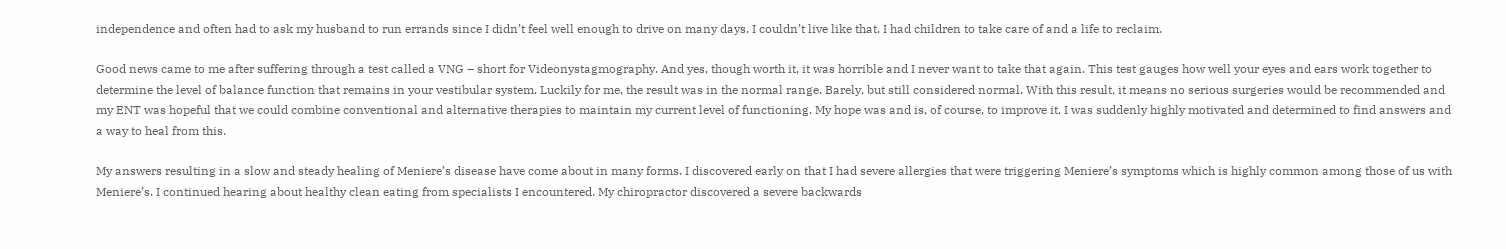independence and often had to ask my husband to run errands since I didn’t feel well enough to drive on many days. I couldn’t live like that. I had children to take care of and a life to reclaim.

Good news came to me after suffering through a test called a VNG – short for Videonystagmography. And yes, though worth it, it was horrible and I never want to take that again. This test gauges how well your eyes and ears work together to determine the level of balance function that remains in your vestibular system. Luckily for me, the result was in the normal range. Barely, but still considered normal. With this result, it means no serious surgeries would be recommended and my ENT was hopeful that we could combine conventional and alternative therapies to maintain my current level of functioning. My hope was and is, of course, to improve it. I was suddenly highly motivated and determined to find answers and a way to heal from this.

My answers resulting in a slow and steady healing of Meniere’s disease have come about in many forms. I discovered early on that I had severe allergies that were triggering Meniere’s symptoms which is highly common among those of us with Meniere’s. I continued hearing about healthy clean eating from specialists I encountered. My chiropractor discovered a severe backwards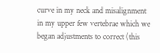curve in my neck and misalignment in my upper few vertebrae which we began adjustments to correct (this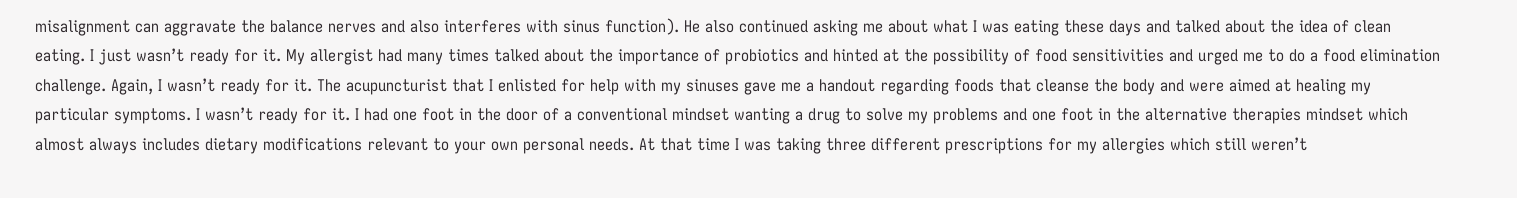misalignment can aggravate the balance nerves and also interferes with sinus function). He also continued asking me about what I was eating these days and talked about the idea of clean eating. I just wasn’t ready for it. My allergist had many times talked about the importance of probiotics and hinted at the possibility of food sensitivities and urged me to do a food elimination challenge. Again, I wasn’t ready for it. The acupuncturist that I enlisted for help with my sinuses gave me a handout regarding foods that cleanse the body and were aimed at healing my particular symptoms. I wasn’t ready for it. I had one foot in the door of a conventional mindset wanting a drug to solve my problems and one foot in the alternative therapies mindset which almost always includes dietary modifications relevant to your own personal needs. At that time I was taking three different prescriptions for my allergies which still weren’t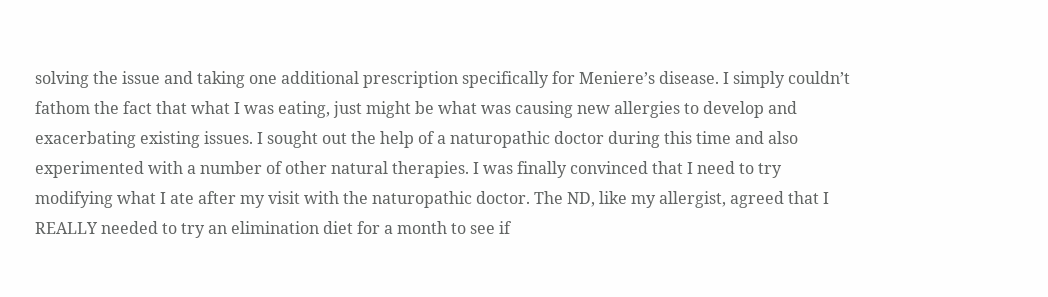solving the issue and taking one additional prescription specifically for Meniere’s disease. I simply couldn’t fathom the fact that what I was eating, just might be what was causing new allergies to develop and exacerbating existing issues. I sought out the help of a naturopathic doctor during this time and also experimented with a number of other natural therapies. I was finally convinced that I need to try modifying what I ate after my visit with the naturopathic doctor. The ND, like my allergist, agreed that I REALLY needed to try an elimination diet for a month to see if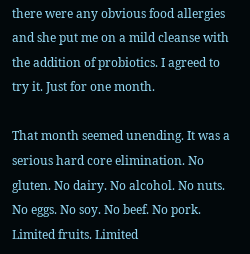there were any obvious food allergies and she put me on a mild cleanse with the addition of probiotics. I agreed to try it. Just for one month.

That month seemed unending. It was a serious hard core elimination. No gluten. No dairy. No alcohol. No nuts. No eggs. No soy. No beef. No pork. Limited fruits. Limited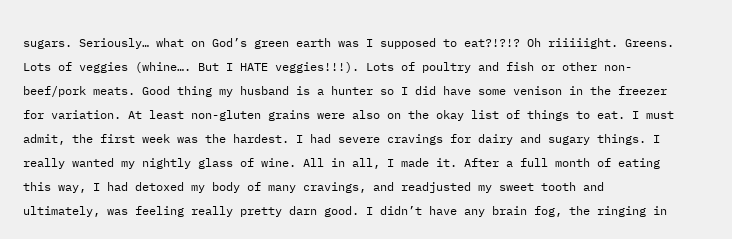sugars. Seriously… what on God’s green earth was I supposed to eat?!?!? Oh riiiiight. Greens. Lots of veggies (whine…. But I HATE veggies!!!). Lots of poultry and fish or other non-beef/pork meats. Good thing my husband is a hunter so I did have some venison in the freezer for variation. At least non-gluten grains were also on the okay list of things to eat. I must admit, the first week was the hardest. I had severe cravings for dairy and sugary things. I really wanted my nightly glass of wine. All in all, I made it. After a full month of eating this way, I had detoxed my body of many cravings, and readjusted my sweet tooth and ultimately, was feeling really pretty darn good. I didn’t have any brain fog, the ringing in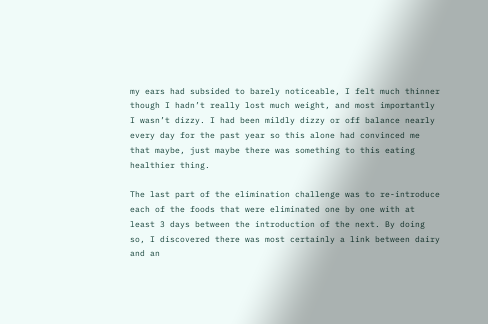my ears had subsided to barely noticeable, I felt much thinner though I hadn’t really lost much weight, and most importantly I wasn’t dizzy. I had been mildly dizzy or off balance nearly every day for the past year so this alone had convinced me that maybe, just maybe there was something to this eating healthier thing.

The last part of the elimination challenge was to re-introduce each of the foods that were eliminated one by one with at least 3 days between the introduction of the next. By doing so, I discovered there was most certainly a link between dairy and an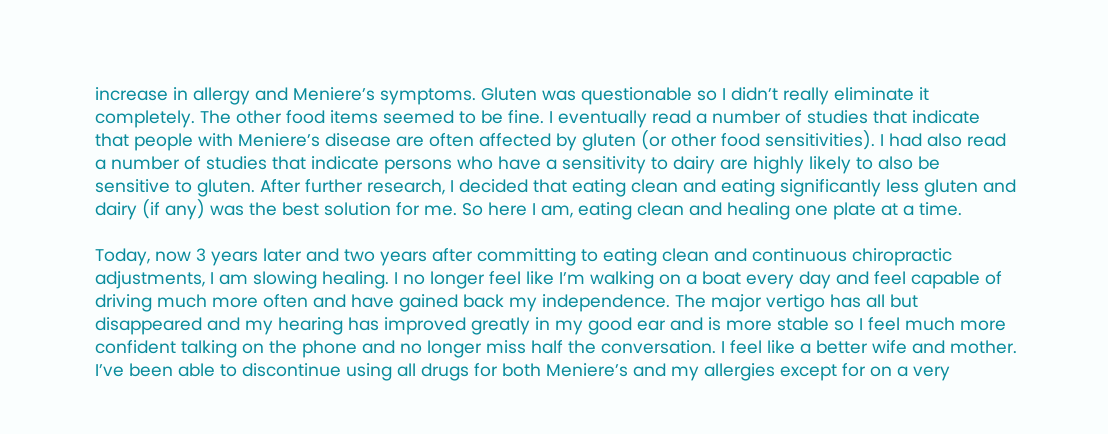increase in allergy and Meniere’s symptoms. Gluten was questionable so I didn’t really eliminate it completely. The other food items seemed to be fine. I eventually read a number of studies that indicate that people with Meniere’s disease are often affected by gluten (or other food sensitivities). I had also read a number of studies that indicate persons who have a sensitivity to dairy are highly likely to also be sensitive to gluten. After further research, I decided that eating clean and eating significantly less gluten and dairy (if any) was the best solution for me. So here I am, eating clean and healing one plate at a time.

Today, now 3 years later and two years after committing to eating clean and continuous chiropractic adjustments, I am slowing healing. I no longer feel like I’m walking on a boat every day and feel capable of driving much more often and have gained back my independence. The major vertigo has all but disappeared and my hearing has improved greatly in my good ear and is more stable so I feel much more confident talking on the phone and no longer miss half the conversation. I feel like a better wife and mother. I’ve been able to discontinue using all drugs for both Meniere’s and my allergies except for on a very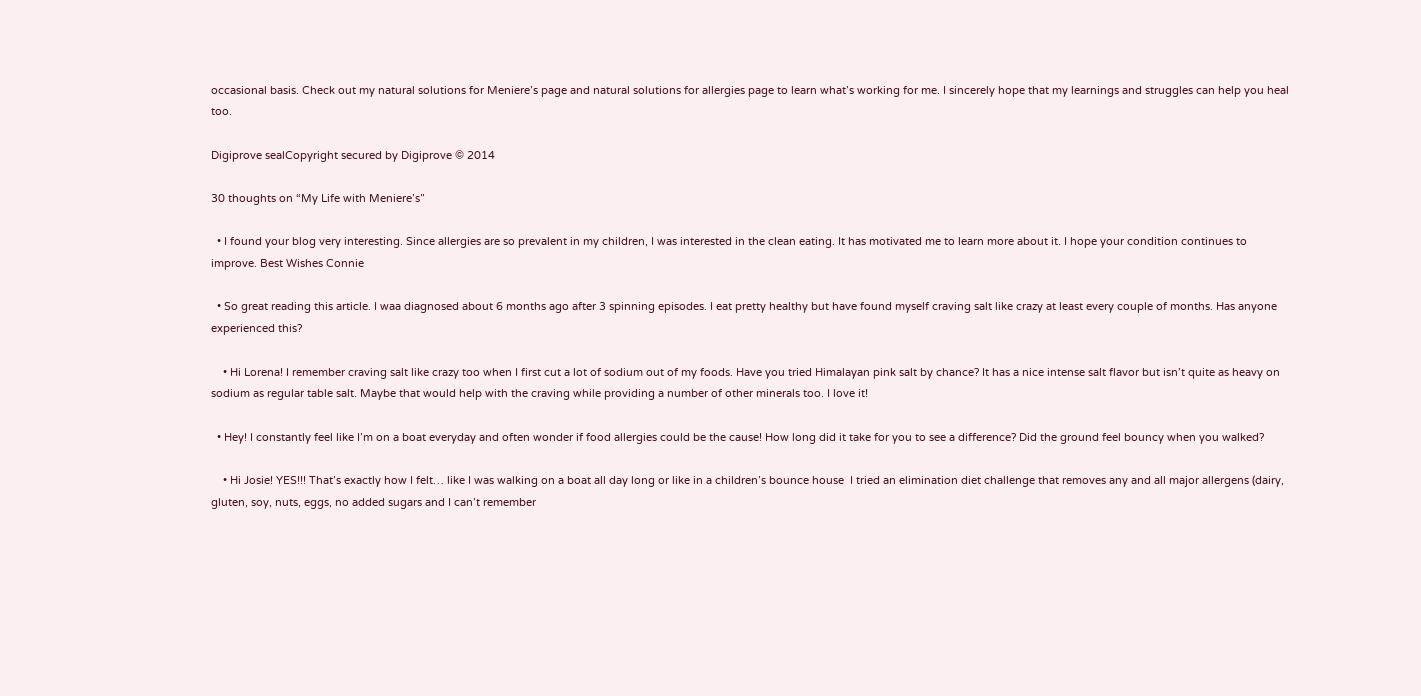occasional basis. Check out my natural solutions for Meniere’s page and natural solutions for allergies page to learn what’s working for me. I sincerely hope that my learnings and struggles can help you heal too.

Digiprove sealCopyright secured by Digiprove © 2014

30 thoughts on “My Life with Meniere’s”

  • I found your blog very interesting. Since allergies are so prevalent in my children, I was interested in the clean eating. It has motivated me to learn more about it. I hope your condition continues to improve. Best Wishes Connie

  • So great reading this article. I waa diagnosed about 6 months ago after 3 spinning episodes. I eat pretty healthy but have found myself craving salt like crazy at least every couple of months. Has anyone experienced this?

    • Hi Lorena! I remember craving salt like crazy too when I first cut a lot of sodium out of my foods. Have you tried Himalayan pink salt by chance? It has a nice intense salt flavor but isn’t quite as heavy on sodium as regular table salt. Maybe that would help with the craving while providing a number of other minerals too. I love it!

  • Hey! I constantly feel like I’m on a boat everyday and often wonder if food allergies could be the cause! How long did it take for you to see a difference? Did the ground feel bouncy when you walked?

    • Hi Josie! YES!!! That’s exactly how I felt… like I was walking on a boat all day long or like in a children’s bounce house  I tried an elimination diet challenge that removes any and all major allergens (dairy, gluten, soy, nuts, eggs, no added sugars and I can’t remember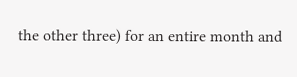the other three) for an entire month and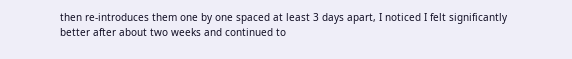then re-introduces them one by one spaced at least 3 days apart, I noticed I felt significantly better after about two weeks and continued to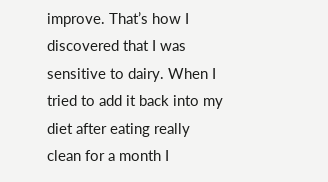improve. That’s how I discovered that I was sensitive to dairy. When I tried to add it back into my diet after eating really clean for a month I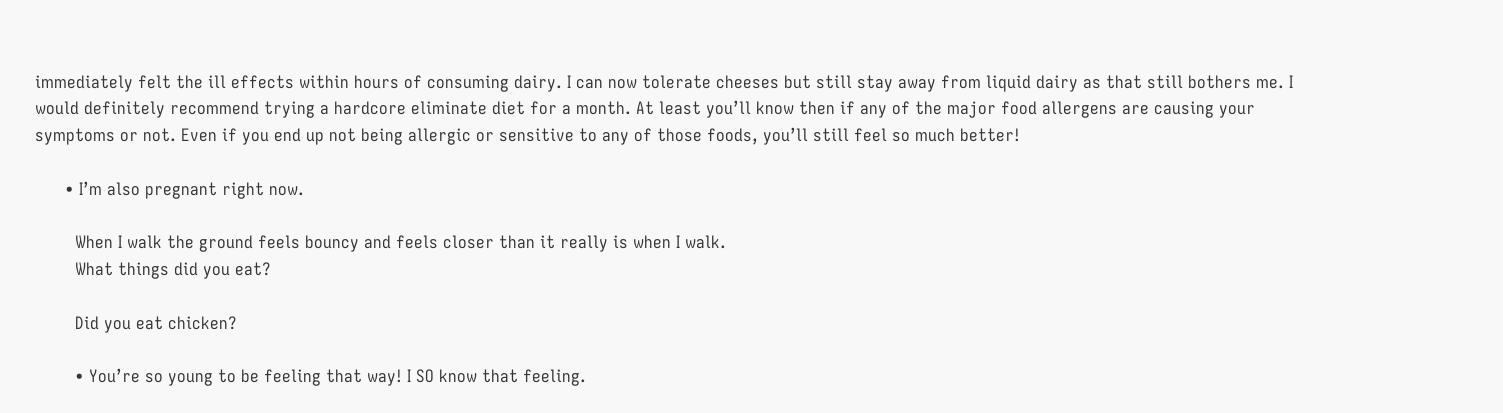immediately felt the ill effects within hours of consuming dairy. I can now tolerate cheeses but still stay away from liquid dairy as that still bothers me. I would definitely recommend trying a hardcore eliminate diet for a month. At least you’ll know then if any of the major food allergens are causing your symptoms or not. Even if you end up not being allergic or sensitive to any of those foods, you’ll still feel so much better!

      • I’m also pregnant right now.

        When I walk the ground feels bouncy and feels closer than it really is when I walk.
        What things did you eat?

        Did you eat chicken?

        • You’re so young to be feeling that way! I SO know that feeling.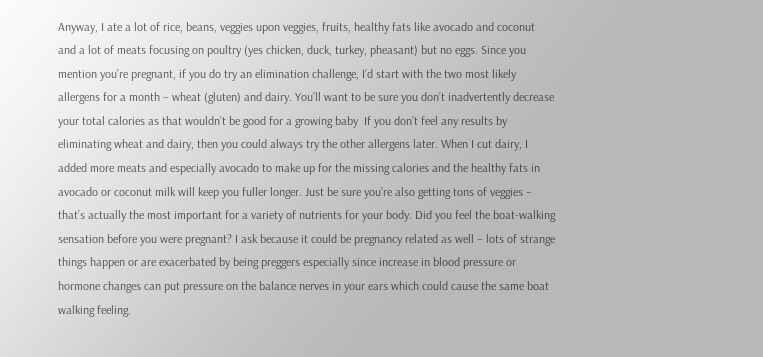Anyway, I ate a lot of rice, beans, veggies upon veggies, fruits, healthy fats like avocado and coconut and a lot of meats focusing on poultry (yes chicken, duck, turkey, pheasant) but no eggs. Since you mention you’re pregnant, if you do try an elimination challenge, I’d start with the two most likely allergens for a month – wheat (gluten) and dairy. You’ll want to be sure you don’t inadvertently decrease your total calories as that wouldn’t be good for a growing baby  If you don’t feel any results by eliminating wheat and dairy, then you could always try the other allergens later. When I cut dairy, I added more meats and especially avocado to make up for the missing calories and the healthy fats in avocado or coconut milk will keep you fuller longer. Just be sure you’re also getting tons of veggies – that’s actually the most important for a variety of nutrients for your body. Did you feel the boat-walking sensation before you were pregnant? I ask because it could be pregnancy related as well – lots of strange things happen or are exacerbated by being preggers especially since increase in blood pressure or hormone changes can put pressure on the balance nerves in your ears which could cause the same boat walking feeling.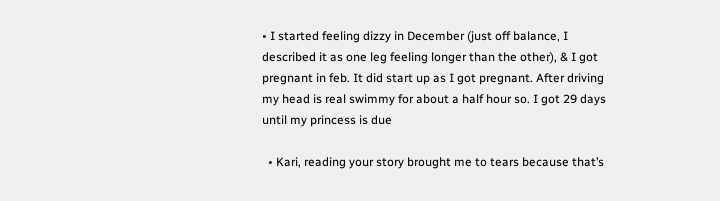• I started feeling dizzy in December (just off balance, I described it as one leg feeling longer than the other), & I got pregnant in feb. It did start up as I got pregnant. After driving my head is real swimmy for about a half hour so. I got 29 days until my princess is due

  • Kari, reading your story brought me to tears because that’s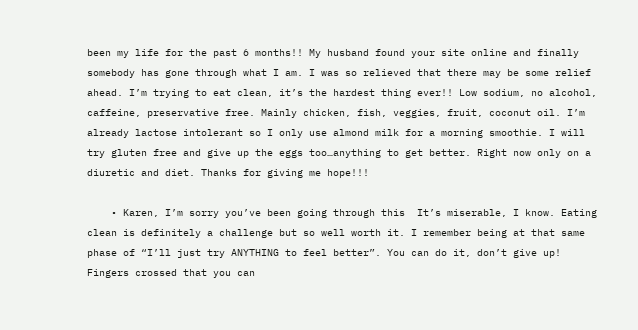been my life for the past 6 months!! My husband found your site online and finally somebody has gone through what I am. I was so relieved that there may be some relief ahead. I’m trying to eat clean, it’s the hardest thing ever!! Low sodium, no alcohol, caffeine, preservative free. Mainly chicken, fish, veggies, fruit, coconut oil. I’m already lactose intolerant so I only use almond milk for a morning smoothie. I will try gluten free and give up the eggs too…anything to get better. Right now only on a diuretic and diet. Thanks for giving me hope!!!

    • Karen, I’m sorry you’ve been going through this  It’s miserable, I know. Eating clean is definitely a challenge but so well worth it. I remember being at that same phase of “I’ll just try ANYTHING to feel better”. You can do it, don’t give up! Fingers crossed that you can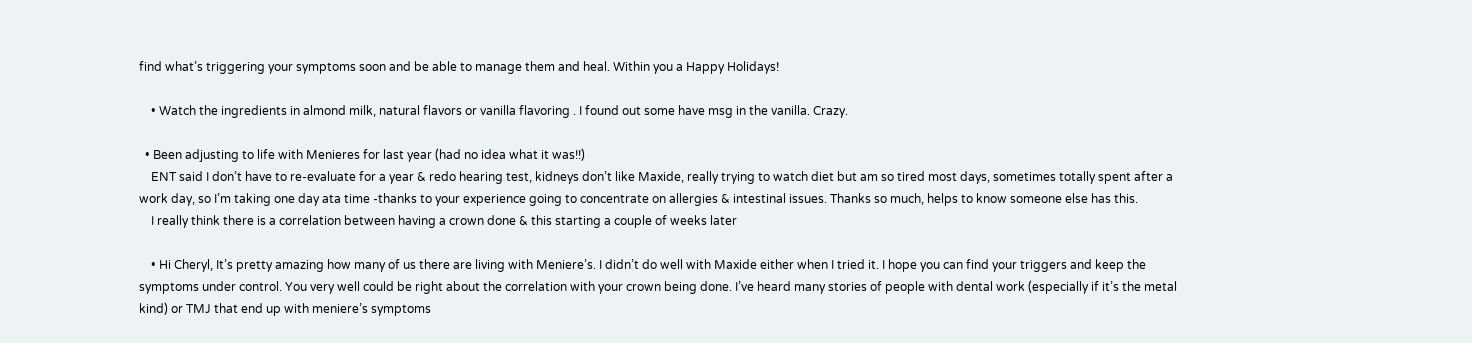find what’s triggering your symptoms soon and be able to manage them and heal. Within you a Happy Holidays!

    • Watch the ingredients in almond milk, natural flavors or vanilla flavoring . I found out some have msg in the vanilla. Crazy.

  • Been adjusting to life with Menieres for last year (had no idea what it was!!)
    ENT said I don’t have to re-evaluate for a year & redo hearing test, kidneys don’t like Maxide, really trying to watch diet but am so tired most days, sometimes totally spent after a work day, so I’m taking one day ata time -thanks to your experience going to concentrate on allergies & intestinal issues. Thanks so much, helps to know someone else has this.
    I really think there is a correlation between having a crown done & this starting a couple of weeks later

    • Hi Cheryl, It’s pretty amazing how many of us there are living with Meniere’s. I didn’t do well with Maxide either when I tried it. I hope you can find your triggers and keep the symptoms under control. You very well could be right about the correlation with your crown being done. I’ve heard many stories of people with dental work (especially if it’s the metal kind) or TMJ that end up with meniere’s symptoms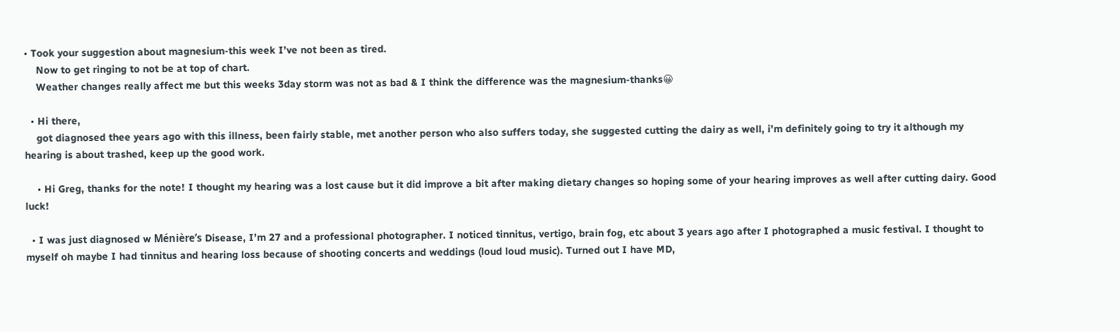• Took your suggestion about magnesium-this week I’ve not been as tired.
    Now to get ringing to not be at top of chart.
    Weather changes really affect me but this weeks 3day storm was not as bad & I think the difference was the magnesium-thanks😀

  • Hi there,
    got diagnosed thee years ago with this illness, been fairly stable, met another person who also suffers today, she suggested cutting the dairy as well, i’m definitely going to try it although my hearing is about trashed, keep up the good work.

    • Hi Greg, thanks for the note! I thought my hearing was a lost cause but it did improve a bit after making dietary changes so hoping some of your hearing improves as well after cutting dairy. Good luck!

  • I was just diagnosed w Ménière’s Disease, I’m 27 and a professional photographer. I noticed tinnitus, vertigo, brain fog, etc about 3 years ago after I photographed a music festival. I thought to myself oh maybe I had tinnitus and hearing loss because of shooting concerts and weddings (loud loud music). Turned out I have MD,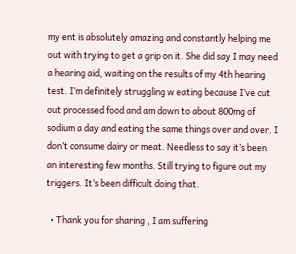my ent is absolutely amazing and constantly helping me out with trying to get a grip on it. She did say I may need a hearing aid, waiting on the results of my 4th hearing test. I’m definitely struggling w eating because I’ve cut out processed food and am down to about 800mg of sodium a day and eating the same things over and over. I don’t consume dairy or meat. Needless to say it’s been an interesting few months. Still trying to figure out my triggers. It’s been difficult doing that.

  • Thank you for sharing , I am suffering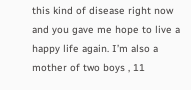this kind of disease right now and you gave me hope to live a happy life again. I’m also a mother of two boys , 11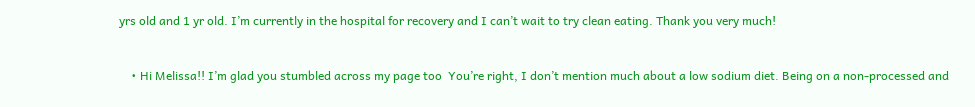yrs old and 1 yr old. I’m currently in the hospital for recovery and I can’t wait to try clean eating. Thank you very much!


    • Hi Melissa!! I’m glad you stumbled across my page too  You’re right, I don’t mention much about a low sodium diet. Being on a non-processed and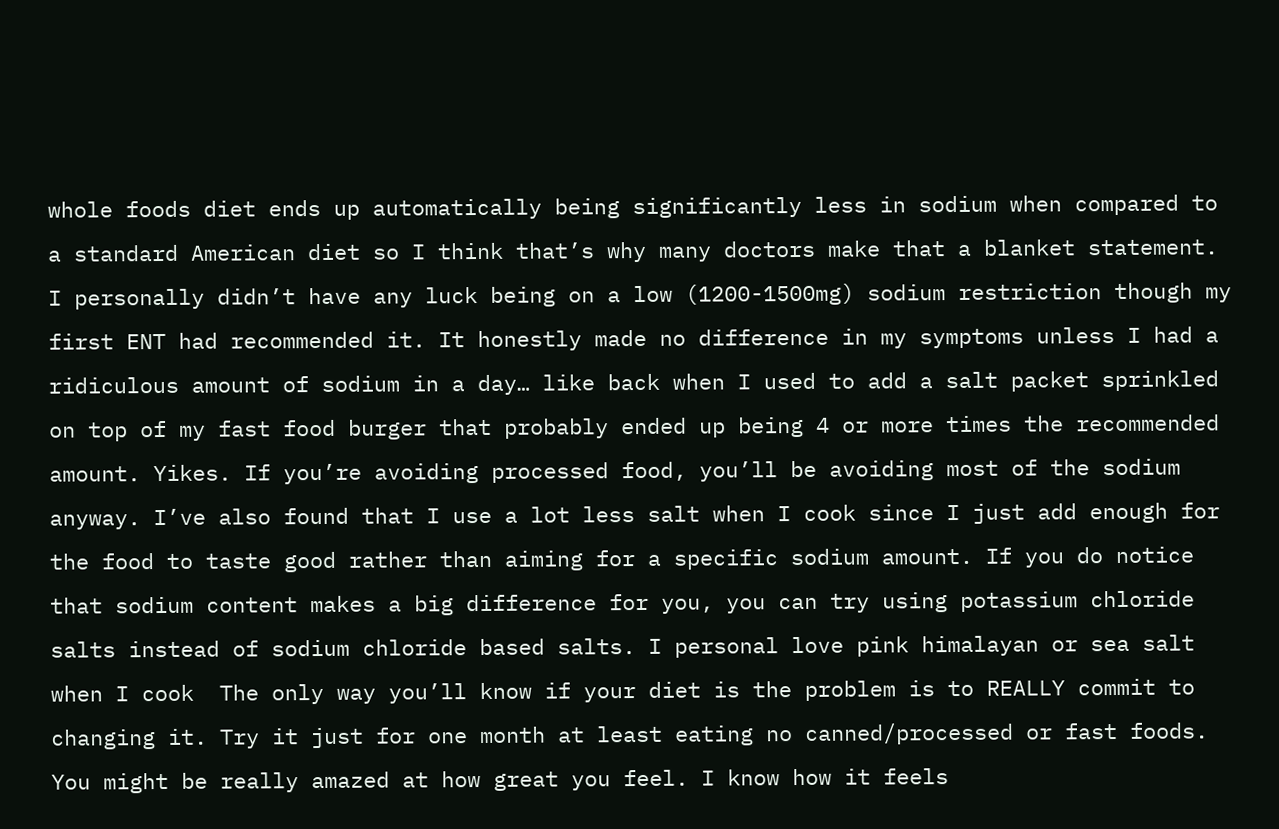whole foods diet ends up automatically being significantly less in sodium when compared to a standard American diet so I think that’s why many doctors make that a blanket statement. I personally didn’t have any luck being on a low (1200-1500mg) sodium restriction though my first ENT had recommended it. It honestly made no difference in my symptoms unless I had a ridiculous amount of sodium in a day… like back when I used to add a salt packet sprinkled on top of my fast food burger that probably ended up being 4 or more times the recommended amount. Yikes. If you’re avoiding processed food, you’ll be avoiding most of the sodium anyway. I’ve also found that I use a lot less salt when I cook since I just add enough for the food to taste good rather than aiming for a specific sodium amount. If you do notice that sodium content makes a big difference for you, you can try using potassium chloride salts instead of sodium chloride based salts. I personal love pink himalayan or sea salt when I cook  The only way you’ll know if your diet is the problem is to REALLY commit to changing it. Try it just for one month at least eating no canned/processed or fast foods. You might be really amazed at how great you feel. I know how it feels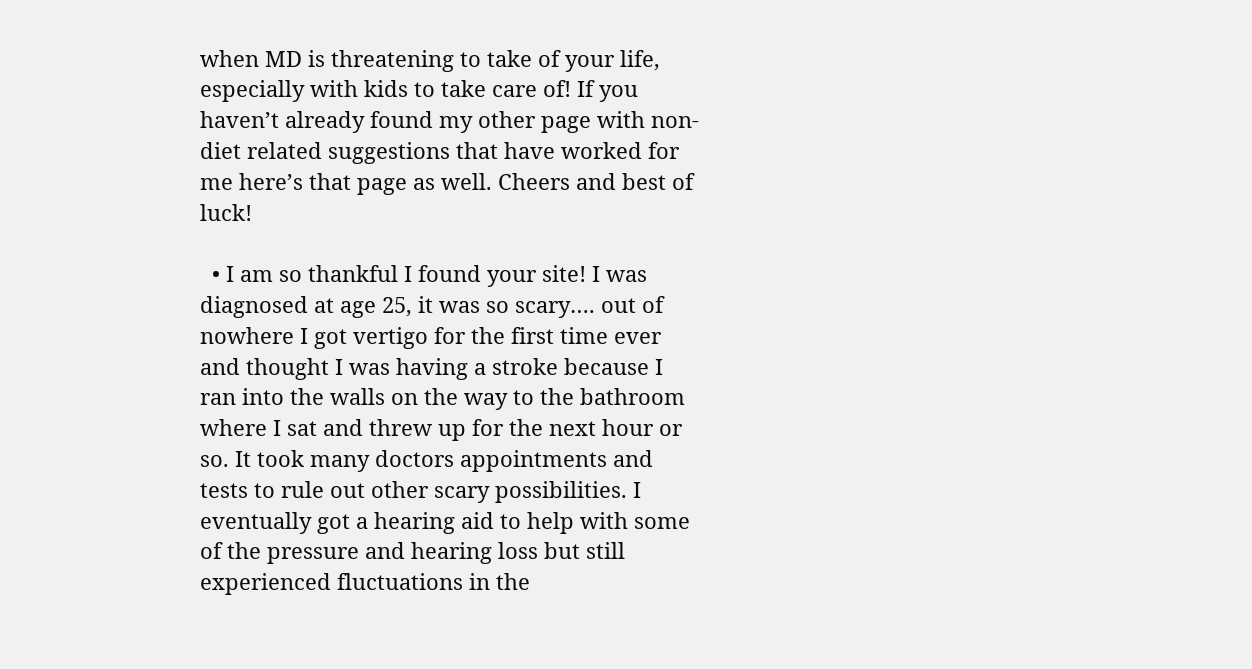when MD is threatening to take of your life, especially with kids to take care of! If you haven’t already found my other page with non-diet related suggestions that have worked for me here’s that page as well. Cheers and best of luck!

  • I am so thankful I found your site! I was diagnosed at age 25, it was so scary…. out of nowhere I got vertigo for the first time ever and thought I was having a stroke because I ran into the walls on the way to the bathroom where I sat and threw up for the next hour or so. It took many doctors appointments and tests to rule out other scary possibilities. I eventually got a hearing aid to help with some of the pressure and hearing loss but still experienced fluctuations in the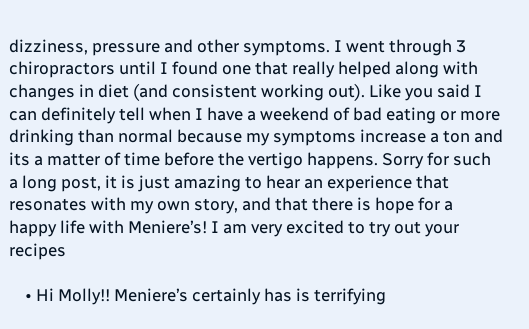dizziness, pressure and other symptoms. I went through 3 chiropractors until I found one that really helped along with changes in diet (and consistent working out). Like you said I can definitely tell when I have a weekend of bad eating or more drinking than normal because my symptoms increase a ton and its a matter of time before the vertigo happens. Sorry for such a long post, it is just amazing to hear an experience that resonates with my own story, and that there is hope for a happy life with Meniere’s! I am very excited to try out your recipes

    • Hi Molly!! Meniere’s certainly has is terrifying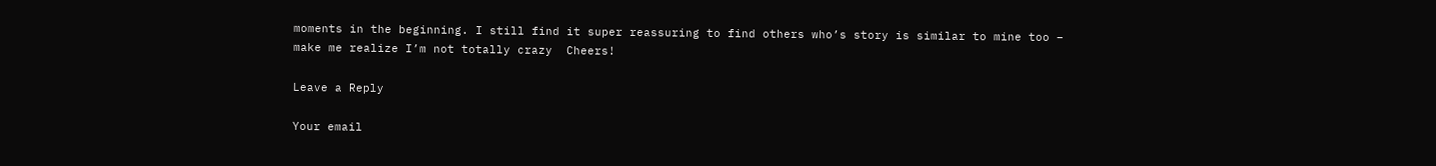moments in the beginning. I still find it super reassuring to find others who’s story is similar to mine too – make me realize I’m not totally crazy  Cheers!

Leave a Reply

Your email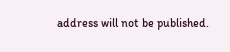address will not be published.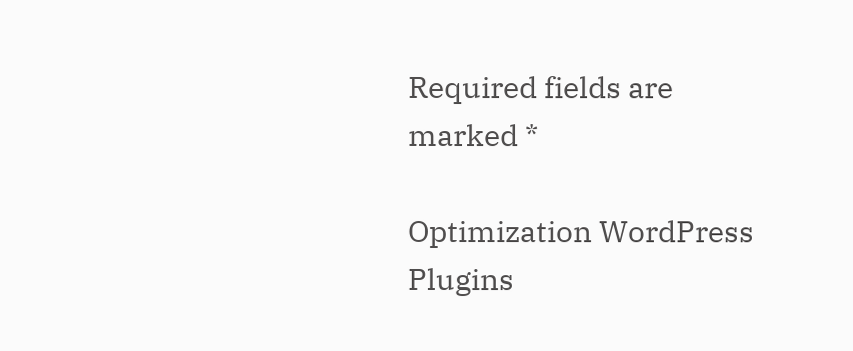Required fields are marked *

Optimization WordPress Plugins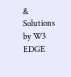& Solutions by W3 EDGE